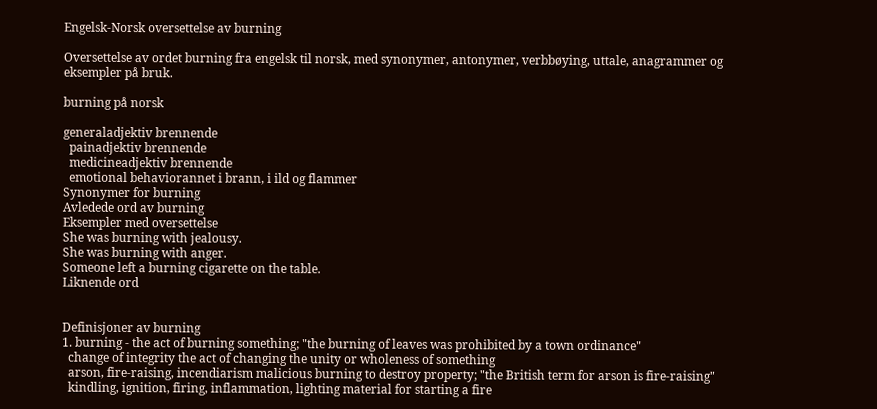Engelsk-Norsk oversettelse av burning

Oversettelse av ordet burning fra engelsk til norsk, med synonymer, antonymer, verbbøying, uttale, anagrammer og eksempler på bruk.

burning på norsk

generaladjektiv brennende
  painadjektiv brennende
  medicineadjektiv brennende
  emotional behaviorannet i brann, i ild og flammer
Synonymer for burning
Avledede ord av burning
Eksempler med oversettelse
She was burning with jealousy.
She was burning with anger.
Someone left a burning cigarette on the table.
Liknende ord


Definisjoner av burning
1. burning - the act of burning something; "the burning of leaves was prohibited by a town ordinance"
  change of integrity the act of changing the unity or wholeness of something
  arson, fire-raising, incendiarism malicious burning to destroy property; "the British term for arson is fire-raising"
  kindling, ignition, firing, inflammation, lighting material for starting a fire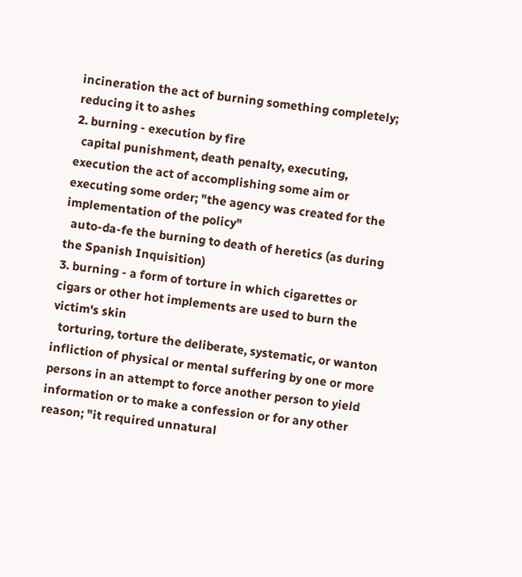incineration the act of burning something completely; reducing it to ashes
2. burning - execution by fire
  capital punishment, death penalty, executing, execution the act of accomplishing some aim or executing some order; "the agency was created for the implementation of the policy"
  auto-da-fe the burning to death of heretics (as during the Spanish Inquisition)
3. burning - a form of torture in which cigarettes or cigars or other hot implements are used to burn the victim's skin
  torturing, torture the deliberate, systematic, or wanton infliction of physical or mental suffering by one or more persons in an attempt to force another person to yield information or to make a confession or for any other reason; "it required unnatural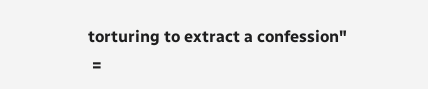torturing to extract a confession"
 =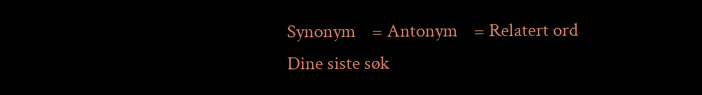Synonym    = Antonym    = Relatert ord
Dine siste søk